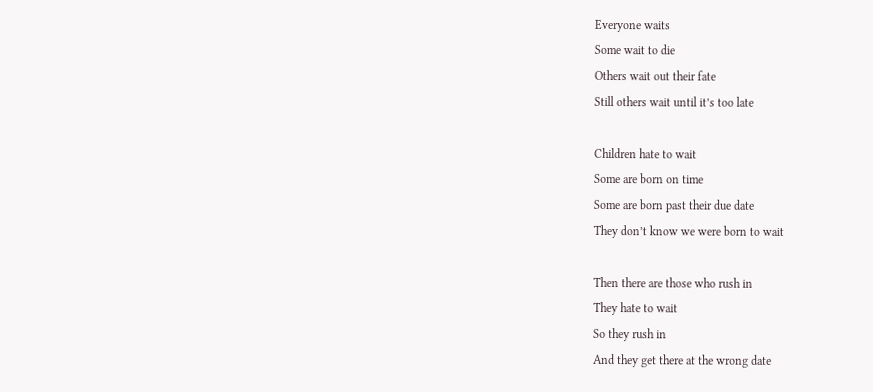Everyone waits
Some wait to die
Others wait out their fate
Still others wait until it’s too late

Children hate to wait
Some are born on time
Some are born past their due date
They don’t know we were born to wait

Then there are those who rush in
They hate to wait
So they rush in
And they get there at the wrong date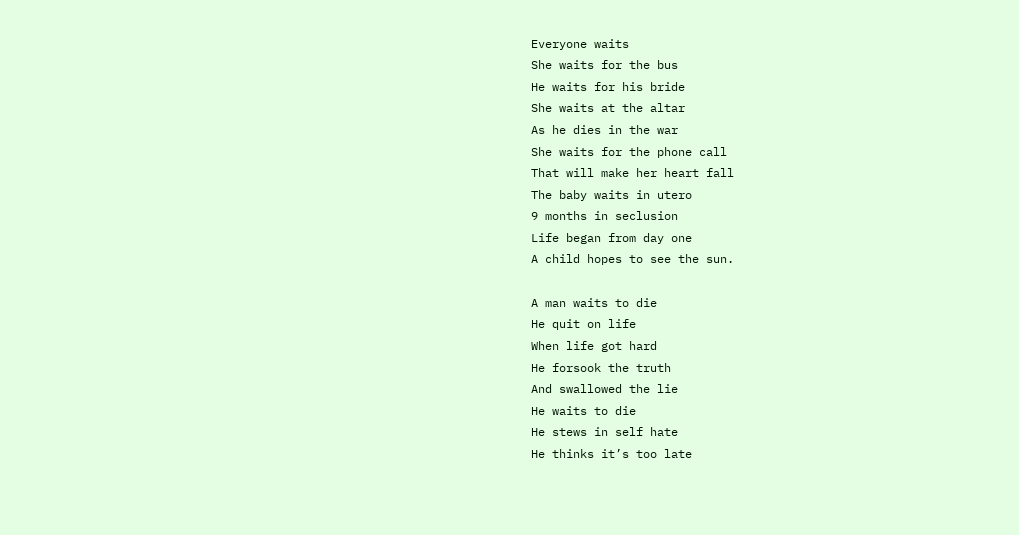Everyone waits
She waits for the bus
He waits for his bride
She waits at the altar
As he dies in the war
She waits for the phone call
That will make her heart fall
The baby waits in utero
9 months in seclusion
Life began from day one
A child hopes to see the sun.

A man waits to die
He quit on life
When life got hard
He forsook the truth
And swallowed the lie
He waits to die
He stews in self hate
He thinks it’s too late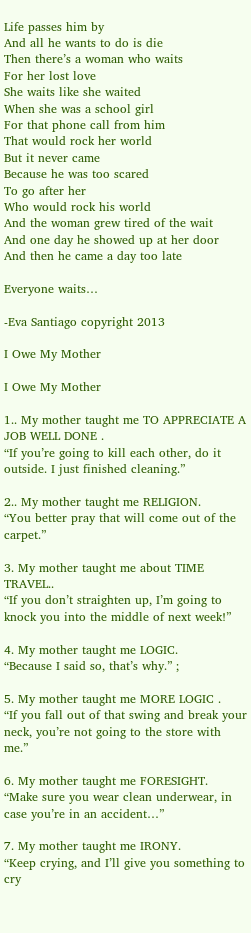Life passes him by
And all he wants to do is die
Then there’s a woman who waits
For her lost love
She waits like she waited
When she was a school girl
For that phone call from him
That would rock her world
But it never came
Because he was too scared
To go after her
Who would rock his world
And the woman grew tired of the wait
And one day he showed up at her door
And then he came a day too late

Everyone waits…

-Eva Santiago copyright 2013

I Owe My Mother

I Owe My Mother

1.. My mother taught me TO APPRECIATE A JOB WELL DONE .
“If you’re going to kill each other, do it outside. I just finished cleaning.”

2.. My mother taught me RELIGION.
“You better pray that will come out of the carpet.”

3. My mother taught me about TIME TRAVEL..
“If you don’t straighten up, I’m going to knock you into the middle of next week!”

4. My mother taught me LOGIC.
“Because I said so, that’s why.” ;

5. My mother taught me MORE LOGIC .
“If you fall out of that swing and break your neck, you’re not going to the store with me.”

6. My mother taught me FORESIGHT.
“Make sure you wear clean underwear, in case you’re in an accident…”

7. My mother taught me IRONY.
“Keep crying, and I’ll give you something to cry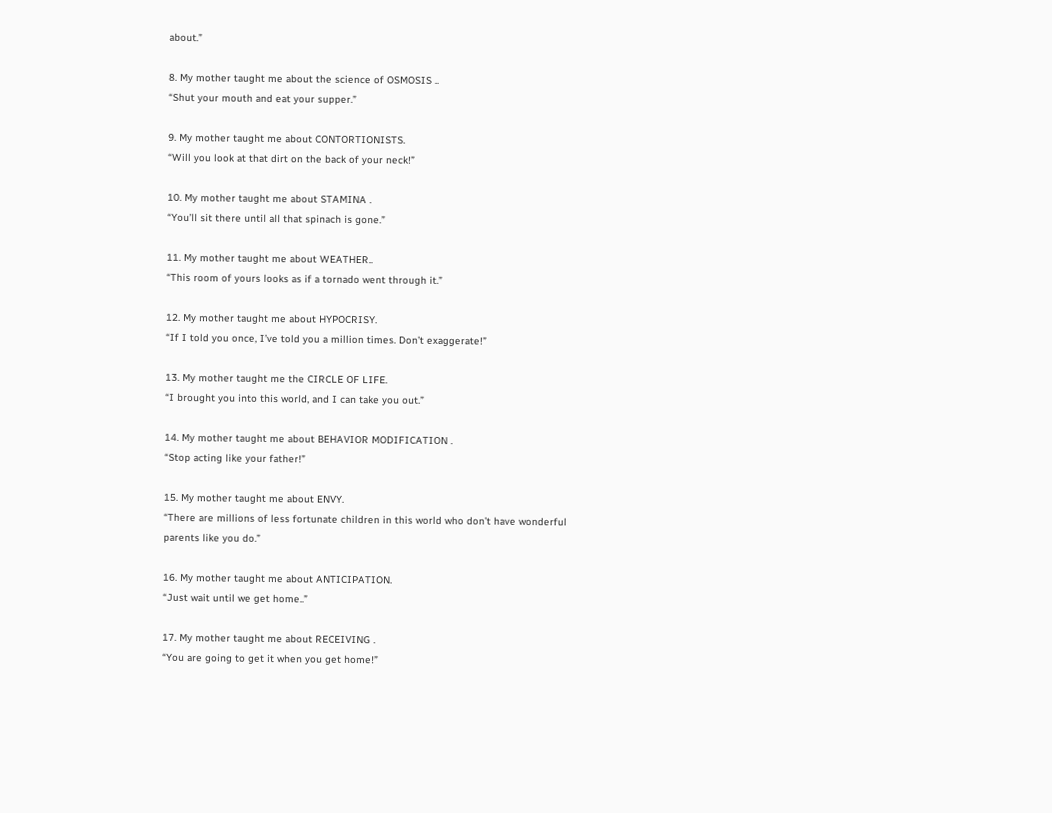about.”

8. My mother taught me about the science of OSMOSIS ..
“Shut your mouth and eat your supper.”

9. My mother taught me about CONTORTIONISTS.
“Will you look at that dirt on the back of your neck!”

10. My mother taught me about STAMINA .
“You’ll sit there until all that spinach is gone.”

11. My mother taught me about WEATHER..
“This room of yours looks as if a tornado went through it.”

12. My mother taught me about HYPOCRISY.
“If I told you once, I’ve told you a million times. Don’t exaggerate!”

13. My mother taught me the CIRCLE OF LIFE.
“I brought you into this world, and I can take you out.”

14. My mother taught me about BEHAVIOR MODIFICATION .
“Stop acting like your father!”

15. My mother taught me about ENVY.
“There are millions of less fortunate children in this world who don’t have wonderful parents like you do.”

16. My mother taught me about ANTICIPATION.
“Just wait until we get home..”

17. My mother taught me about RECEIVING .
“You are going to get it when you get home!”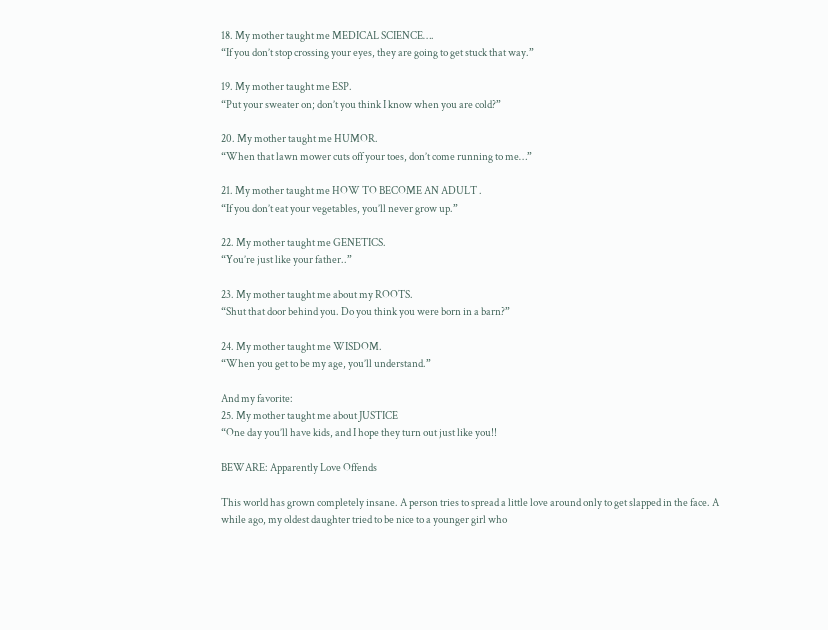18. My mother taught me MEDICAL SCIENCE….
“If you don’t stop crossing your eyes, they are going to get stuck that way.”

19. My mother taught me ESP.
“Put your sweater on; don’t you think I know when you are cold?”

20. My mother taught me HUMOR.
“When that lawn mower cuts off your toes, don’t come running to me…”

21. My mother taught me HOW TO BECOME AN ADULT .
“If you don’t eat your vegetables, you’ll never grow up.”

22. My mother taught me GENETICS.
“You’re just like your father..”

23. My mother taught me about my ROOTS.
“Shut that door behind you. Do you think you were born in a barn?”

24. My mother taught me WISDOM.
“When you get to be my age, you’ll understand.”

And my favorite:
25. My mother taught me about JUSTICE
“One day you’ll have kids, and I hope they turn out just like you!!

BEWARE: Apparently Love Offends

This world has grown completely insane. A person tries to spread a little love around only to get slapped in the face. A while ago, my oldest daughter tried to be nice to a younger girl who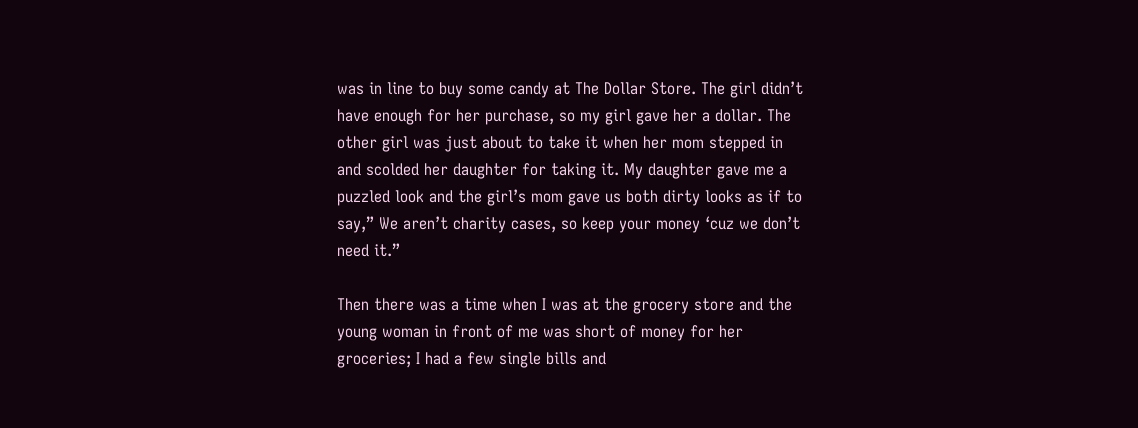was in line to buy some candy at The Dollar Store. The girl didn’t have enough for her purchase, so my girl gave her a dollar. The other girl was just about to take it when her mom stepped in and scolded her daughter for taking it. My daughter gave me a puzzled look and the girl’s mom gave us both dirty looks as if to say,” We aren’t charity cases, so keep your money ‘cuz we don’t need it.”

Then there was a time when I was at the grocery store and the young woman in front of me was short of money for her groceries; I had a few single bills and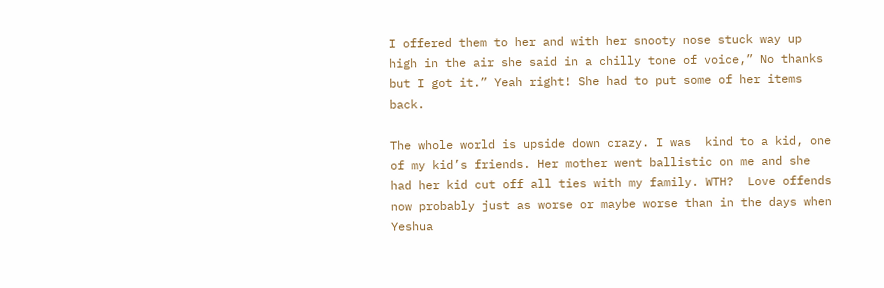I offered them to her and with her snooty nose stuck way up high in the air she said in a chilly tone of voice,” No thanks but I got it.” Yeah right! She had to put some of her items back.

The whole world is upside down crazy. I was  kind to a kid, one of my kid’s friends. Her mother went ballistic on me and she had her kid cut off all ties with my family. WTH?  Love offends now probably just as worse or maybe worse than in the days when Yeshua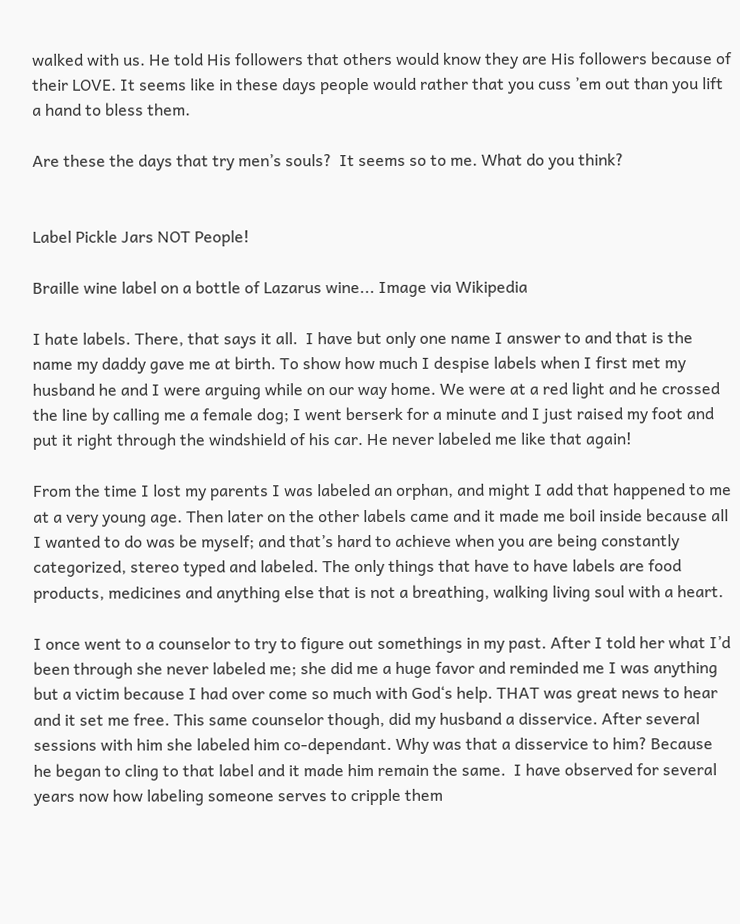walked with us. He told His followers that others would know they are His followers because of their LOVE. It seems like in these days people would rather that you cuss ’em out than you lift a hand to bless them.

Are these the days that try men’s souls?  It seems so to me. What do you think?


Label Pickle Jars NOT People!

Braille wine label on a bottle of Lazarus wine... Image via Wikipedia

I hate labels. There, that says it all.  I have but only one name I answer to and that is the name my daddy gave me at birth. To show how much I despise labels when I first met my husband he and I were arguing while on our way home. We were at a red light and he crossed the line by calling me a female dog; I went berserk for a minute and I just raised my foot and put it right through the windshield of his car. He never labeled me like that again!

From the time I lost my parents I was labeled an orphan, and might I add that happened to me at a very young age. Then later on the other labels came and it made me boil inside because all I wanted to do was be myself; and that’s hard to achieve when you are being constantly categorized, stereo typed and labeled. The only things that have to have labels are food products, medicines and anything else that is not a breathing, walking living soul with a heart.

I once went to a counselor to try to figure out somethings in my past. After I told her what I’d been through she never labeled me; she did me a huge favor and reminded me I was anything but a victim because I had over come so much with God‘s help. THAT was great news to hear and it set me free. This same counselor though, did my husband a disservice. After several sessions with him she labeled him co-dependant. Why was that a disservice to him? Because he began to cling to that label and it made him remain the same.  I have observed for several years now how labeling someone serves to cripple them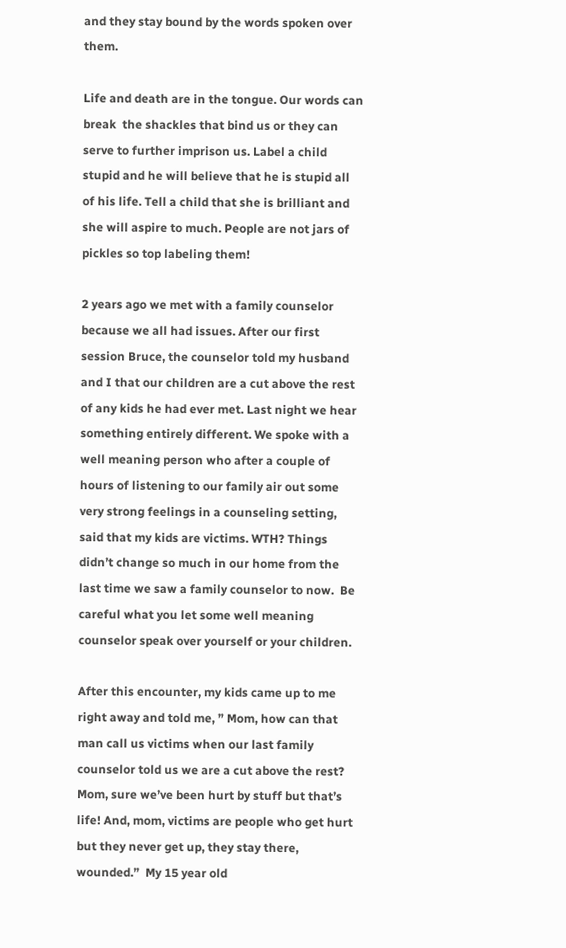and they stay bound by the words spoken over them.

Life and death are in the tongue. Our words can break  the shackles that bind us or they can serve to further imprison us. Label a child stupid and he will believe that he is stupid all of his life. Tell a child that she is brilliant and she will aspire to much. People are not jars of pickles so top labeling them!

2 years ago we met with a family counselor because we all had issues. After our first session Bruce, the counselor told my husband and I that our children are a cut above the rest of any kids he had ever met. Last night we hear something entirely different. We spoke with a well meaning person who after a couple of hours of listening to our family air out some very strong feelings in a counseling setting, said that my kids are victims. WTH? Things didn’t change so much in our home from the last time we saw a family counselor to now.  Be careful what you let some well meaning counselor speak over yourself or your children.

After this encounter, my kids came up to me right away and told me, ” Mom, how can that man call us victims when our last family counselor told us we are a cut above the rest? Mom, sure we’ve been hurt by stuff but that’s life! And, mom, victims are people who get hurt but they never get up, they stay there, wounded.”  My 15 year old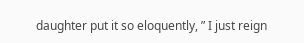daughter put it so eloquently, ” I just reign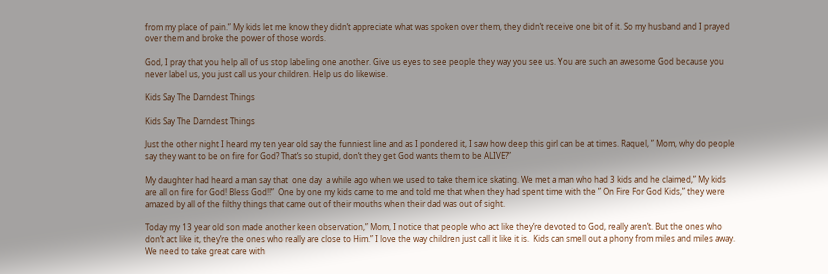from my place of pain.” My kids let me know they didn’t appreciate what was spoken over them, they didn’t receive one bit of it. So my husband and I prayed over them and broke the power of those words.

God, I pray that you help all of us stop labeling one another. Give us eyes to see people they way you see us. You are such an awesome God because you never label us, you just call us your children. Help us do likewise.

Kids Say The Darndest Things

Kids Say The Darndest Things

Just the other night I heard my ten year old say the funniest line and as I pondered it, I saw how deep this girl can be at times. Raquel, ” Mom, why do people say they want to be on fire for God? That’s so stupid, don’t they get God wants them to be ALIVE?”

My daughter had heard a man say that  one day  a while ago when we used to take them ice skating. We met a man who had 3 kids and he claimed,” My kids are all on fire for God! Bless God!!”  One by one my kids came to me and told me that when they had spent time with the ” On Fire For God Kids,” they were amazed by all of the filthy things that came out of their mouths when their dad was out of sight.

Today my 13 year old son made another keen observation,” Mom, I notice that people who act like they’re devoted to God, really aren’t. But the ones who don’t act like it, they’re the ones who really are close to Him.” I love the way children just call it like it is.  Kids can smell out a phony from miles and miles away. We need to take great care with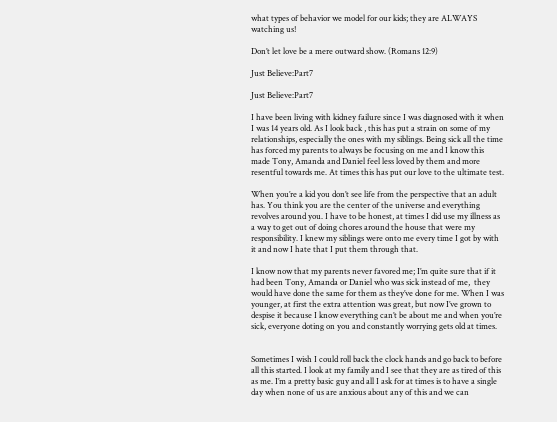what types of behavior we model for our kids; they are ALWAYS watching us!

Don’t let love be a mere outward show. (Romans 12:9)

Just Believe:Part7

Just Believe:Part7

I have been living with kidney failure since I was diagnosed with it when I was 14 years old. As I look back , this has put a strain on some of my relationships, especially the ones with my siblings. Being sick all the time has forced my parents to always be focusing on me and I know this made Tony, Amanda and Daniel feel less loved by them and more resentful towards me. At times this has put our love to the ultimate test.

When you’re a kid you don’t see life from the perspective that an adult has. You think you are the center of the universe and everything revolves around you. I have to be honest, at times I did use my illness as a way to get out of doing chores around the house that were my responsibility. I knew my siblings were onto me every time I got by with it and now I hate that I put them through that.

I know now that my parents never favored me; I’m quite sure that if it had been Tony, Amanda or Daniel who was sick instead of me,  they would have done the same for them as they’ve done for me. When I was younger, at first the extra attention was great, but now I’ve grown to despise it because I know everything can’t be about me and when you’re sick, everyone doting on you and constantly worrying gets old at times.


Sometimes I wish I could roll back the clock hands and go back to before all this started. I look at my family and I see that they are as tired of this as me. I’m a pretty basic guy and all I ask for at times is to have a single day when none of us are anxious about any of this and we can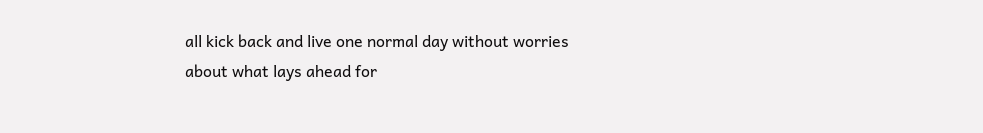all kick back and live one normal day without worries about what lays ahead for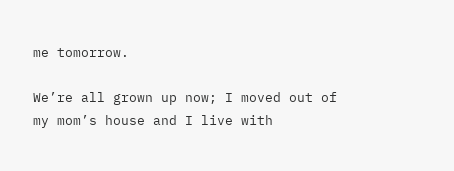me tomorrow.

We’re all grown up now; I moved out of my mom’s house and I live with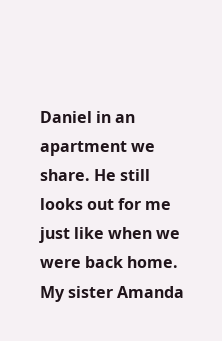Daniel in an apartment we share. He still looks out for me just like when we were back home. My sister Amanda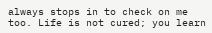always stops in to check on me too. Life is not cured; you learn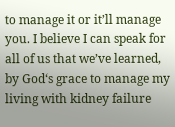to manage it or it’ll manage you. I believe I can speak for all of us that we’ve learned, by God‘s grace to manage my living with kidney failure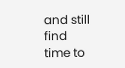and still find time to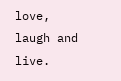love, laugh and live.